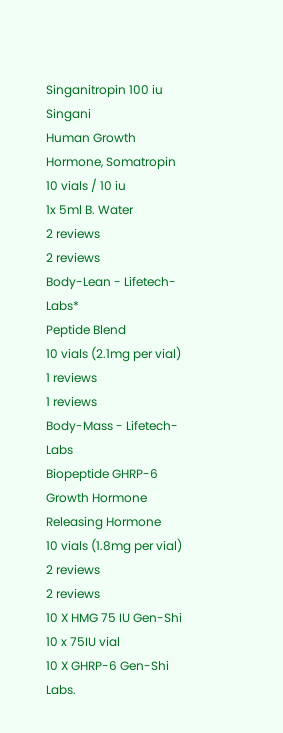Singanitropin 100 iu Singani
Human Growth Hormone, Somatropin
10 vials / 10 iu
1x 5ml B. Water
2 reviews
2 reviews
Body-Lean - Lifetech-Labs*
Peptide Blend
10 vials (2.1mg per vial)
1 reviews
1 reviews
Body-Mass - Lifetech-Labs
Biopeptide GHRP-6
Growth Hormone Releasing Hormone
10 vials (1.8mg per vial)
2 reviews
2 reviews
10 X HMG 75 IU Gen-Shi
10 x 75IU vial
10 X GHRP-6 Gen-Shi Labs.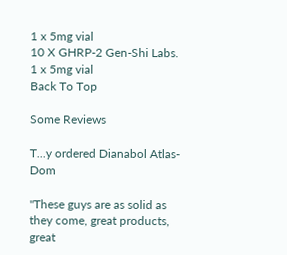1 x 5mg vial
10 X GHRP-2 Gen-Shi Labs.
1 x 5mg vial
Back To Top

Some Reviews

T...y ordered Dianabol Atlas-Dom

"These guys are as solid as they come, great products, great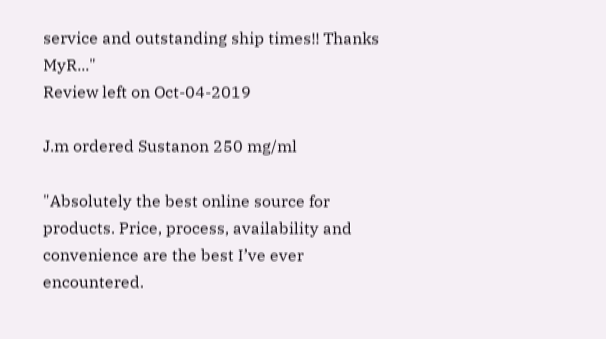service and outstanding ship times!! Thanks MyR..."
Review left on Oct-04-2019

J.m ordered Sustanon 250 mg/ml

"Absolutely the best online source for products. Price, process, availability and convenience are the best I’ve ever encountered.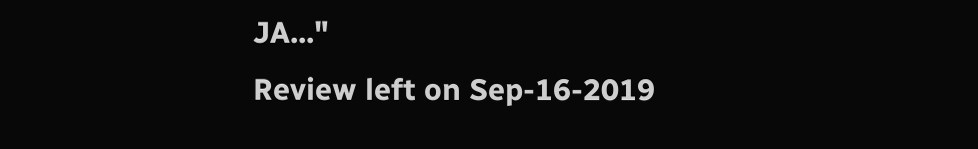JA..."
Review left on Sep-16-2019